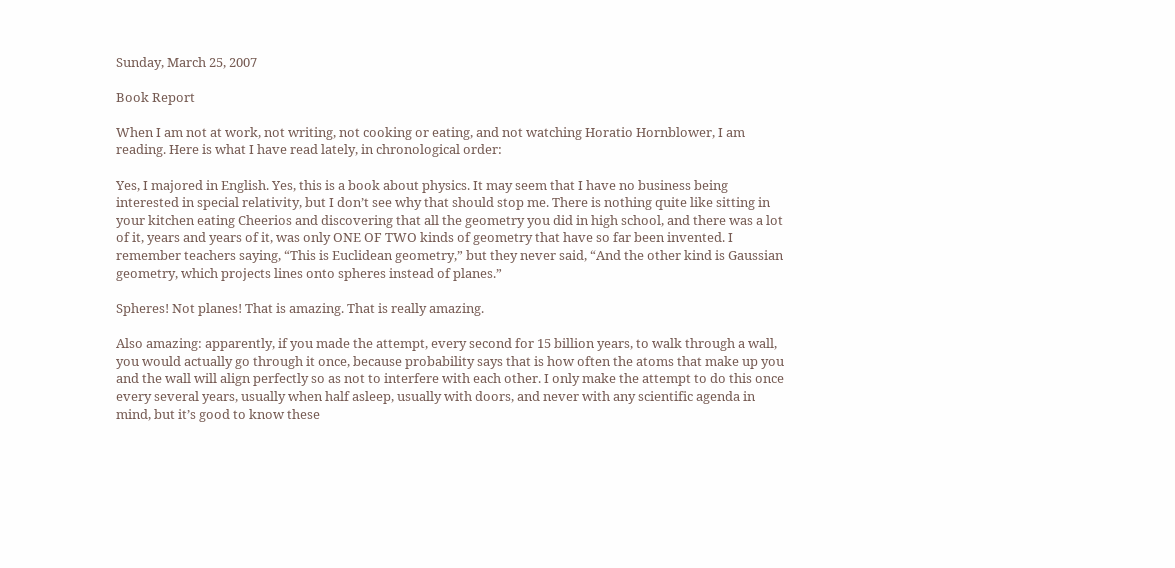Sunday, March 25, 2007

Book Report

When I am not at work, not writing, not cooking or eating, and not watching Horatio Hornblower, I am reading. Here is what I have read lately, in chronological order:

Yes, I majored in English. Yes, this is a book about physics. It may seem that I have no business being interested in special relativity, but I don’t see why that should stop me. There is nothing quite like sitting in your kitchen eating Cheerios and discovering that all the geometry you did in high school, and there was a lot of it, years and years of it, was only ONE OF TWO kinds of geometry that have so far been invented. I remember teachers saying, “This is Euclidean geometry,” but they never said, “And the other kind is Gaussian geometry, which projects lines onto spheres instead of planes.”

Spheres! Not planes! That is amazing. That is really amazing.

Also amazing: apparently, if you made the attempt, every second for 15 billion years, to walk through a wall, you would actually go through it once, because probability says that is how often the atoms that make up you and the wall will align perfectly so as not to interfere with each other. I only make the attempt to do this once every several years, usually when half asleep, usually with doors, and never with any scientific agenda in mind, but it’s good to know these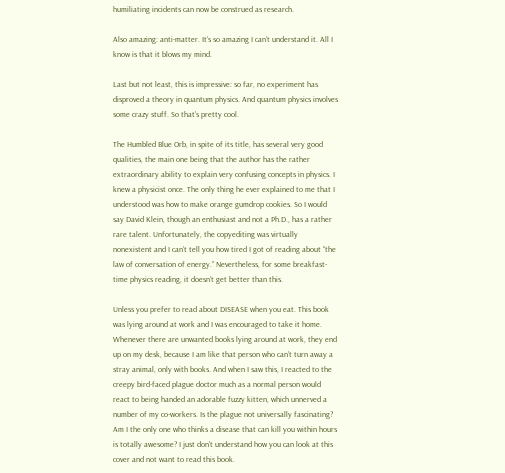humiliating incidents can now be construed as research.

Also amazing: anti-matter. It’s so amazing I can’t understand it. All I know is that it blows my mind.

Last but not least, this is impressive: so far, no experiment has disproved a theory in quantum physics. And quantum physics involves some crazy stuff. So that’s pretty cool.

The Humbled Blue Orb, in spite of its title, has several very good qualities, the main one being that the author has the rather extraordinary ability to explain very confusing concepts in physics. I knew a physicist once. The only thing he ever explained to me that I understood was how to make orange gumdrop cookies. So I would say David Klein, though an enthusiast and not a Ph.D., has a rather rare talent. Unfortunately, the copyediting was virtually nonexistent and I can’t tell you how tired I got of reading about “the law of conversation of energy.” Nevertheless, for some breakfast-time physics reading, it doesn’t get better than this.

Unless you prefer to read about DISEASE when you eat. This book was lying around at work and I was encouraged to take it home. Whenever there are unwanted books lying around at work, they end up on my desk, because I am like that person who can’t turn away a stray animal, only with books. And when I saw this, I reacted to the creepy bird-faced plague doctor much as a normal person would react to being handed an adorable fuzzy kitten, which unnerved a number of my co-workers. Is the plague not universally fascinating? Am I the only one who thinks a disease that can kill you within hours is totally awesome? I just don’t understand how you can look at this cover and not want to read this book.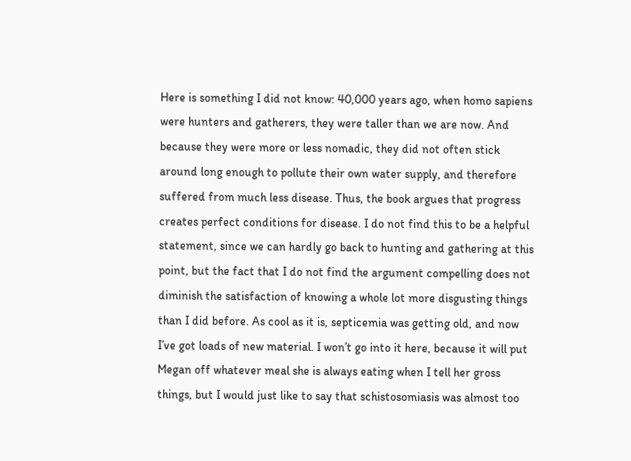Here is something I did not know: 40,000 years ago, when homo sapiens were hunters and gatherers, they were taller than we are now. And because they were more or less nomadic, they did not often stick around long enough to pollute their own water supply, and therefore suffered from much less disease. Thus, the book argues that progress creates perfect conditions for disease. I do not find this to be a helpful statement, since we can hardly go back to hunting and gathering at this point, but the fact that I do not find the argument compelling does not diminish the satisfaction of knowing a whole lot more disgusting things than I did before. As cool as it is, septicemia was getting old, and now I’ve got loads of new material. I won’t go into it here, because it will put Megan off whatever meal she is always eating when I tell her gross things, but I would just like to say that schistosomiasis was almost too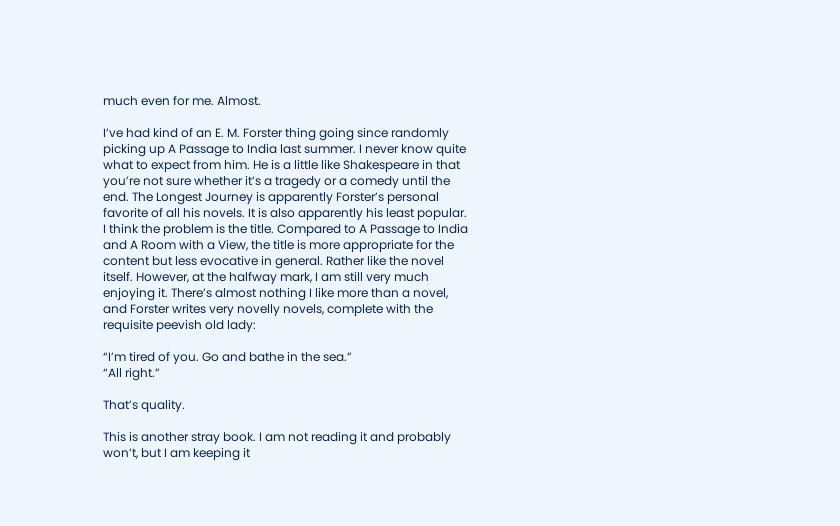much even for me. Almost.

I’ve had kind of an E. M. Forster thing going since randomly picking up A Passage to India last summer. I never know quite what to expect from him. He is a little like Shakespeare in that you’re not sure whether it’s a tragedy or a comedy until the end. The Longest Journey is apparently Forster’s personal favorite of all his novels. It is also apparently his least popular. I think the problem is the title. Compared to A Passage to India and A Room with a View, the title is more appropriate for the content but less evocative in general. Rather like the novel itself. However, at the halfway mark, I am still very much enjoying it. There’s almost nothing I like more than a novel, and Forster writes very novelly novels, complete with the requisite peevish old lady:

“I’m tired of you. Go and bathe in the sea.”
“All right.”

That’s quality.

This is another stray book. I am not reading it and probably won’t, but I am keeping it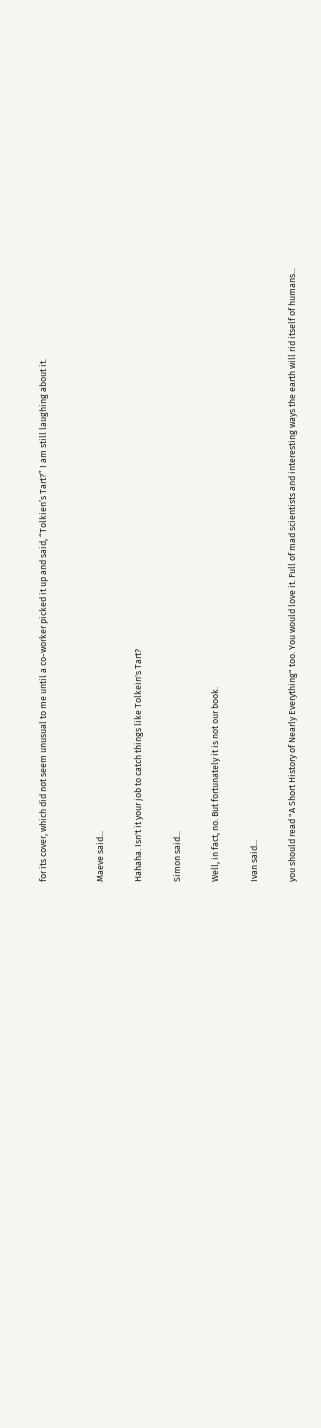for its cover, which did not seem unusual to me until a co-worker picked it up and said, “Tolkien’s Tart?” I am still laughing about it.


Maeve said...

Hahaha. Isn't it your job to catch things like Tolkein's Tart?

Simon said...

Well, in fact, no. But fortunately it is not our book.

Ivan said...

you should read "A Short History of Nearly Everything" too. You would love it. Full of mad scientists and interesting ways the earth will rid itself of humans...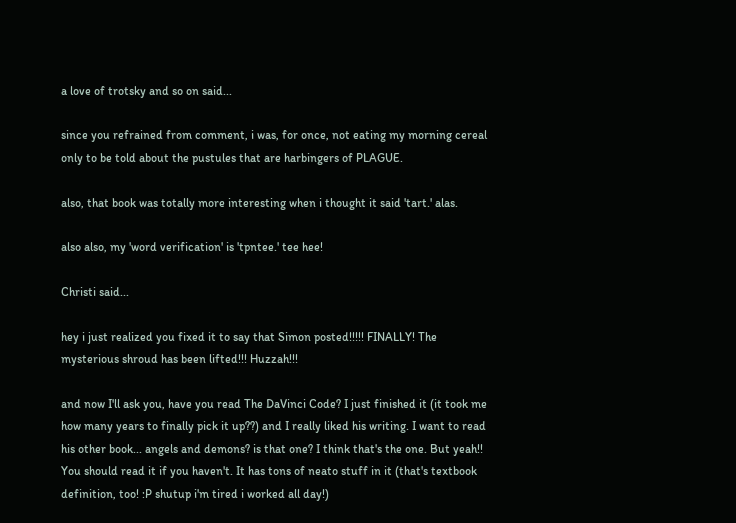a love of trotsky and so on said...

since you refrained from comment, i was, for once, not eating my morning cereal only to be told about the pustules that are harbingers of PLAGUE.

also, that book was totally more interesting when i thought it said 'tart.' alas.

also also, my 'word verification' is 'tpntee.' tee hee!

Christi said...

hey i just realized you fixed it to say that Simon posted!!!!! FINALLY! The mysterious shroud has been lifted!!! Huzzah!!!

and now I'll ask you, have you read The DaVinci Code? I just finished it (it took me how many years to finally pick it up??) and I really liked his writing. I want to read his other book... angels and demons? is that one? I think that's the one. But yeah!! You should read it if you haven't. It has tons of neato stuff in it (that's textbook definition, too! :P shutup i'm tired i worked all day!)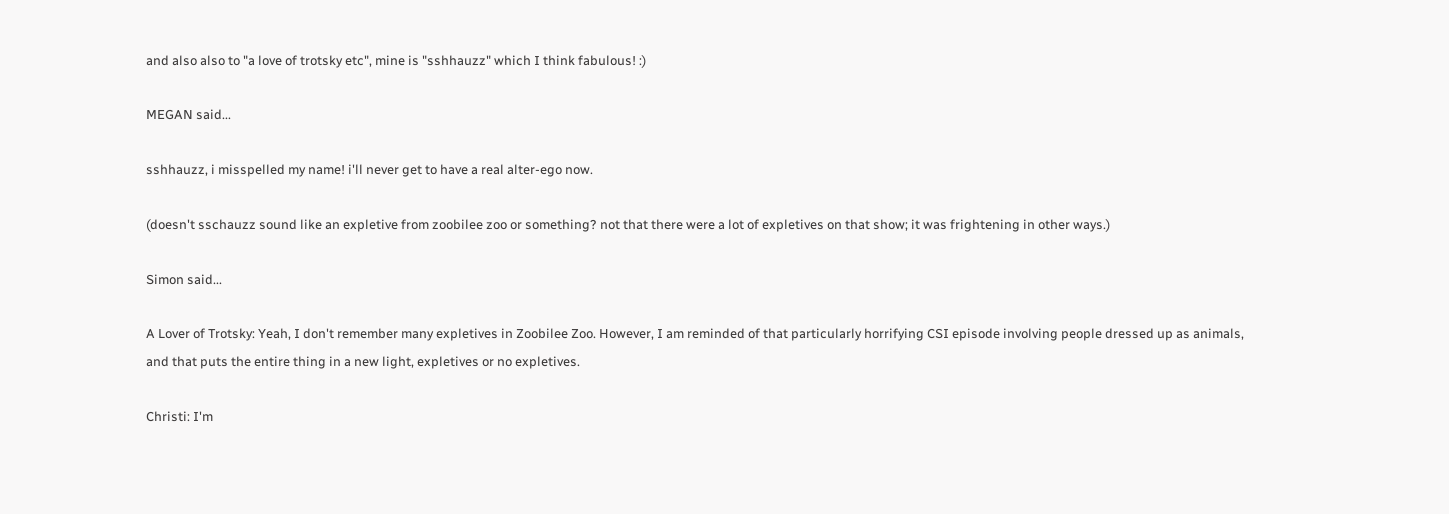and also also to "a love of trotsky etc", mine is "sshhauzz" which I think fabulous! :)

MEGAN said...

sshhauzz, i misspelled my name! i'll never get to have a real alter-ego now.

(doesn't sschauzz sound like an expletive from zoobilee zoo or something? not that there were a lot of expletives on that show; it was frightening in other ways.)

Simon said...

A Lover of Trotsky: Yeah, I don't remember many expletives in Zoobilee Zoo. However, I am reminded of that particularly horrifying CSI episode involving people dressed up as animals, and that puts the entire thing in a new light, expletives or no expletives.

Christi: I'm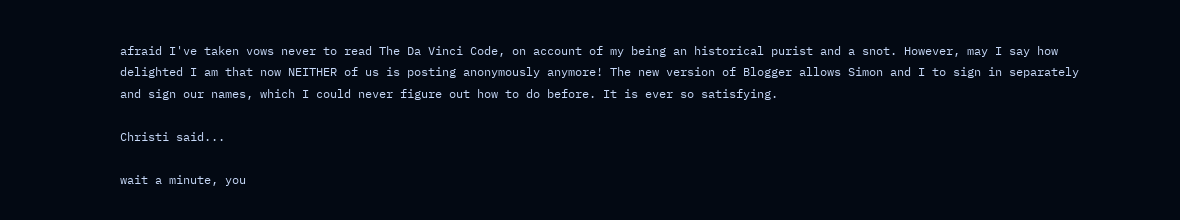afraid I've taken vows never to read The Da Vinci Code, on account of my being an historical purist and a snot. However, may I say how delighted I am that now NEITHER of us is posting anonymously anymore! The new version of Blogger allows Simon and I to sign in separately and sign our names, which I could never figure out how to do before. It is ever so satisfying.

Christi said...

wait a minute, you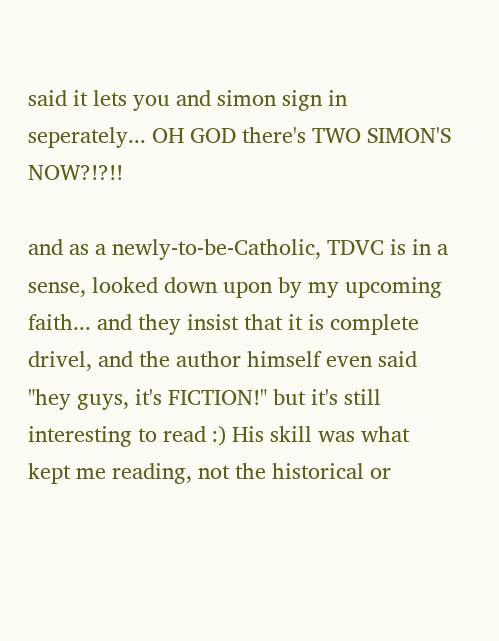said it lets you and simon sign in seperately... OH GOD there's TWO SIMON'S NOW?!?!!

and as a newly-to-be-Catholic, TDVC is in a sense, looked down upon by my upcoming faith... and they insist that it is complete drivel, and the author himself even said "hey guys, it's FICTION!" but it's still interesting to read :) His skill was what kept me reading, not the historical or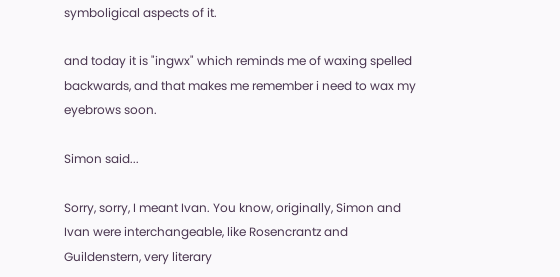symboligical aspects of it.

and today it is "ingwx" which reminds me of waxing spelled backwards, and that makes me remember i need to wax my eyebrows soon.

Simon said...

Sorry, sorry, I meant Ivan. You know, originally, Simon and Ivan were interchangeable, like Rosencrantz and Guildenstern, very literary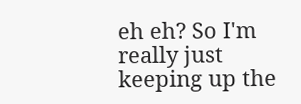eh eh? So I'm really just keeping up the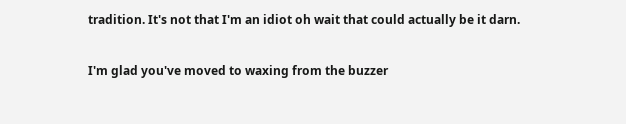tradition. It's not that I'm an idiot oh wait that could actually be it darn.

I'm glad you've moved to waxing from the buzzer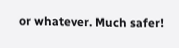or whatever. Much safer!